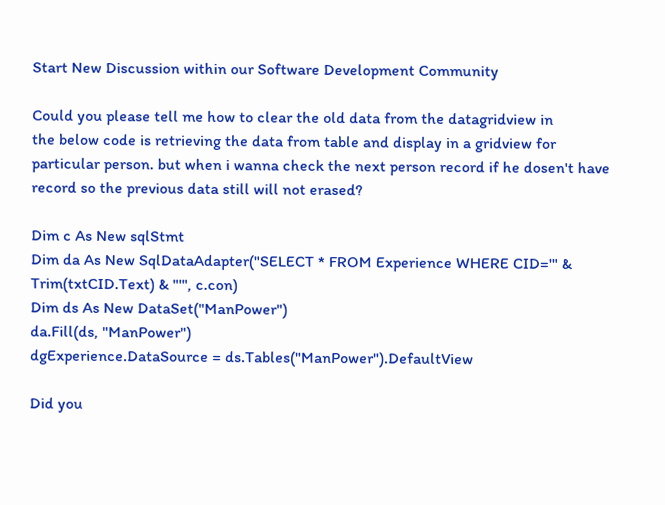Start New Discussion within our Software Development Community

Could you please tell me how to clear the old data from the datagridview in
the below code is retrieving the data from table and display in a gridview for particular person. but when i wanna check the next person record if he dosen't have record so the previous data still will not erased?

Dim c As New sqlStmt
Dim da As New SqlDataAdapter("SELECT * FROM Experience WHERE CID='" & Trim(txtCID.Text) & "'", c.con)
Dim ds As New DataSet("ManPower")
da.Fill(ds, "ManPower")
dgExperience.DataSource = ds.Tables("ManPower").DefaultView

Did you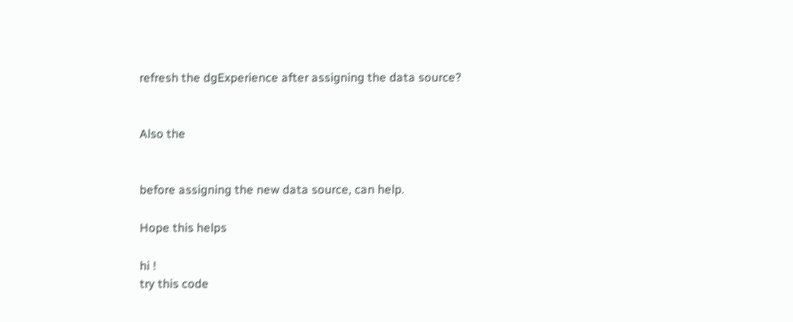refresh the dgExperience after assigning the data source?


Also the


before assigning the new data source, can help.

Hope this helps

hi !
try this code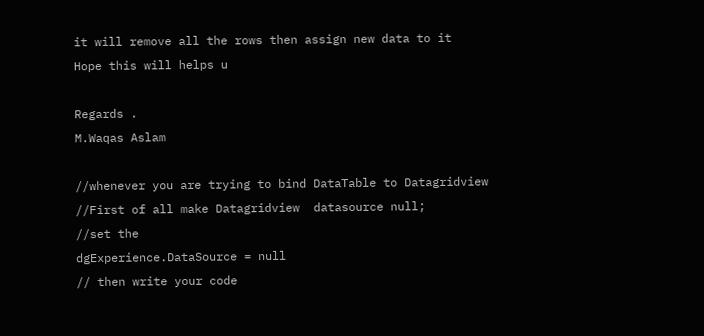it will remove all the rows then assign new data to it
Hope this will helps u

Regards .
M.Waqas Aslam

//whenever you are trying to bind DataTable to Datagridview
//First of all make Datagridview  datasource null;
//set the
dgExperience.DataSource = null
// then write your code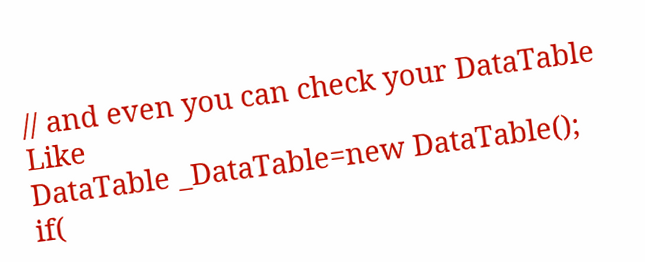// and even you can check your DataTable Like
DataTable _DataTable=new DataTable();
if(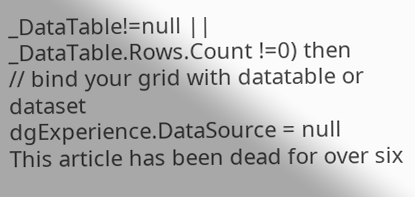_DataTable!=null || _DataTable.Rows.Count !=0) then
// bind your grid with datatable or dataset
dgExperience.DataSource = null
This article has been dead for over six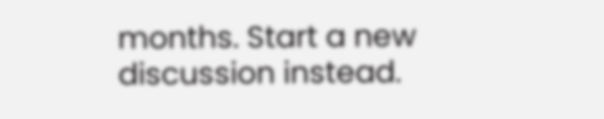months. Start a new discussion instead.